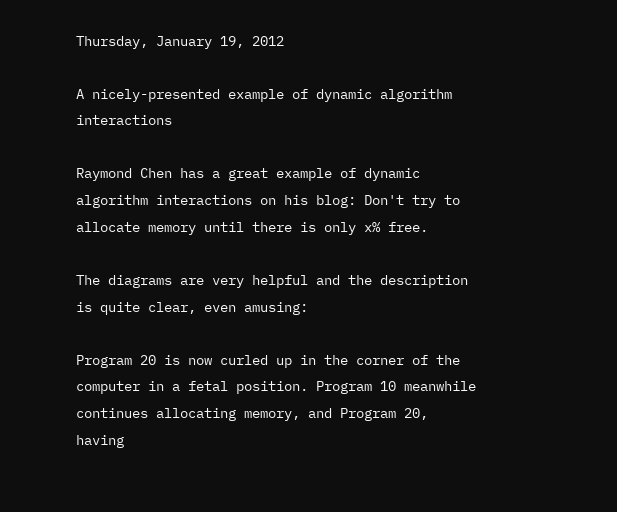Thursday, January 19, 2012

A nicely-presented example of dynamic algorithm interactions

Raymond Chen has a great example of dynamic algorithm interactions on his blog: Don't try to allocate memory until there is only x% free.

The diagrams are very helpful and the description is quite clear, even amusing:

Program 20 is now curled up in the corner of the computer in a fetal position. Program 10 meanwhile continues allocating memory, and Program 20, having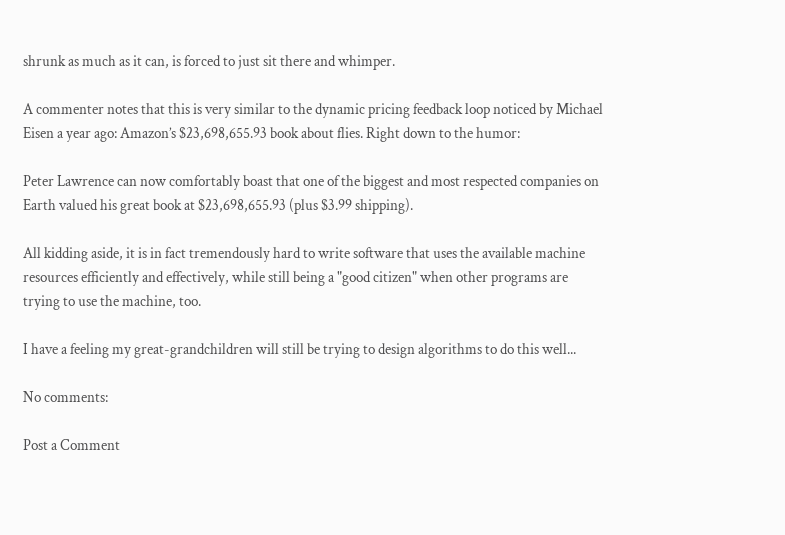shrunk as much as it can, is forced to just sit there and whimper.

A commenter notes that this is very similar to the dynamic pricing feedback loop noticed by Michael Eisen a year ago: Amazon’s $23,698,655.93 book about flies. Right down to the humor:

Peter Lawrence can now comfortably boast that one of the biggest and most respected companies on Earth valued his great book at $23,698,655.93 (plus $3.99 shipping).

All kidding aside, it is in fact tremendously hard to write software that uses the available machine resources efficiently and effectively, while still being a "good citizen" when other programs are trying to use the machine, too.

I have a feeling my great-grandchildren will still be trying to design algorithms to do this well...

No comments:

Post a Comment